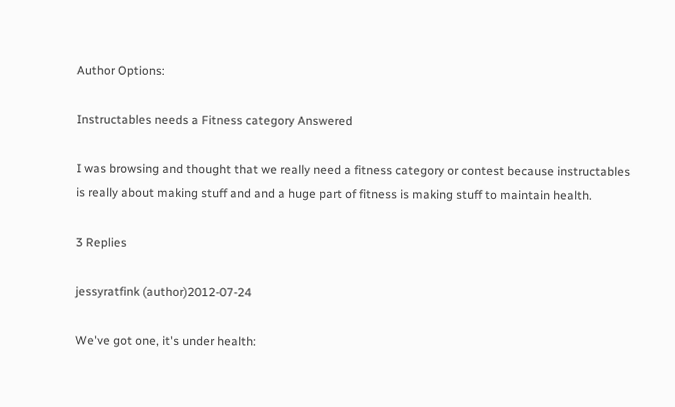Author Options:

Instructables needs a Fitness category Answered

I was browsing and thought that we really need a fitness category or contest because instructables is really about making stuff and and a huge part of fitness is making stuff to maintain health.

3 Replies

jessyratfink (author)2012-07-24

We've got one, it's under health: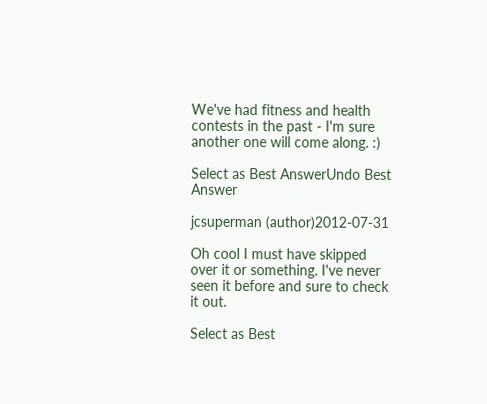We've had fitness and health contests in the past - I'm sure another one will come along. :)

Select as Best AnswerUndo Best Answer

jcsuperman (author)2012-07-31

Oh cool I must have skipped over it or something. I've never seen it before and sure to check it out.

Select as Best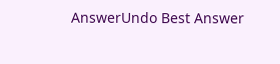AnswerUndo Best Answer